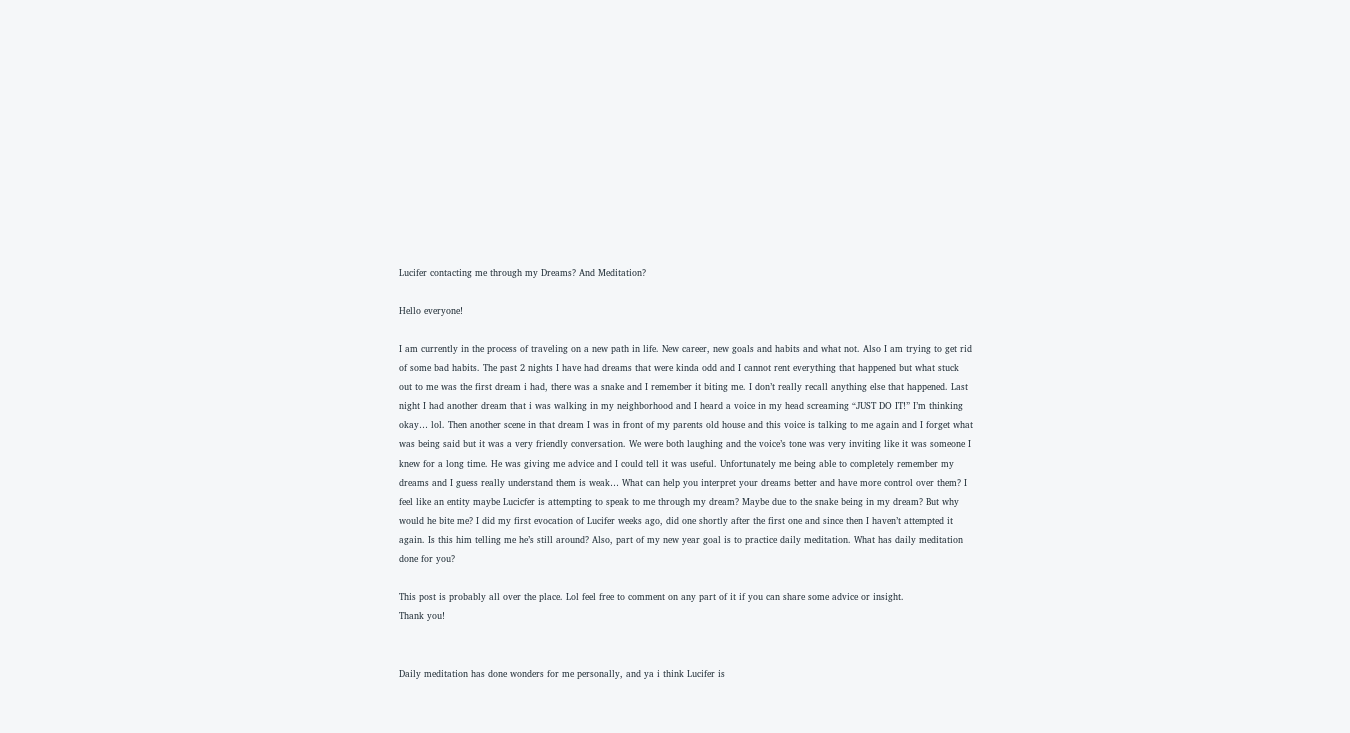Lucifer contacting me through my Dreams? And Meditation?

Hello everyone!

I am currently in the process of traveling on a new path in life. New career, new goals and habits and what not. Also I am trying to get rid of some bad habits. The past 2 nights I have had dreams that were kinda odd and I cannot rent everything that happened but what stuck out to me was the first dream i had, there was a snake and I remember it biting me. I don’t really recall anything else that happened. Last night I had another dream that i was walking in my neighborhood and I heard a voice in my head screaming “JUST DO IT!” I’m thinking okay… lol. Then another scene in that dream I was in front of my parents old house and this voice is talking to me again and I forget what was being said but it was a very friendly conversation. We were both laughing and the voice’s tone was very inviting like it was someone I knew for a long time. He was giving me advice and I could tell it was useful. Unfortunately me being able to completely remember my dreams and I guess really understand them is weak… What can help you interpret your dreams better and have more control over them? I feel like an entity maybe Lucicfer is attempting to speak to me through my dream? Maybe due to the snake being in my dream? But why would he bite me? I did my first evocation of Lucifer weeks ago, did one shortly after the first one and since then I haven’t attempted it again. Is this him telling me he’s still around? Also, part of my new year goal is to practice daily meditation. What has daily meditation done for you?

This post is probably all over the place. Lol feel free to comment on any part of it if you can share some advice or insight.
Thank you!


Daily meditation has done wonders for me personally, and ya i think Lucifer is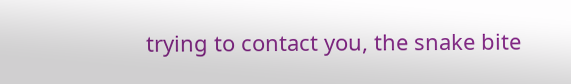trying to contact you, the snake bite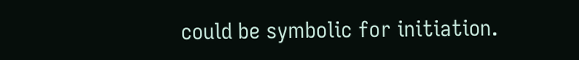could be symbolic for initiation.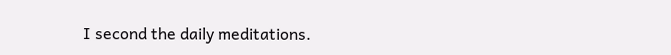I second the daily meditations.